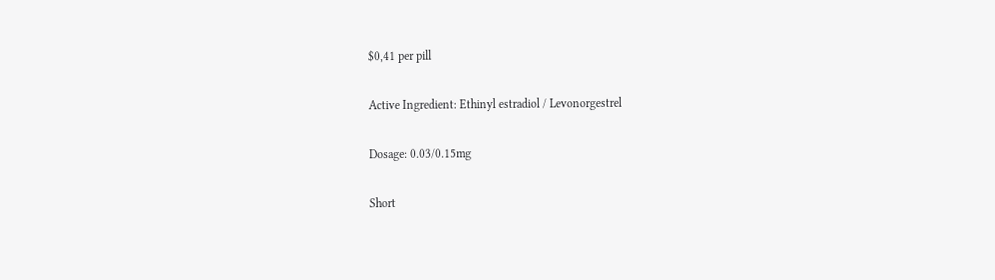$0,41 per pill

Active Ingredient: Ethinyl estradiol / Levonorgestrel

Dosage: 0.03/0.15mg

Short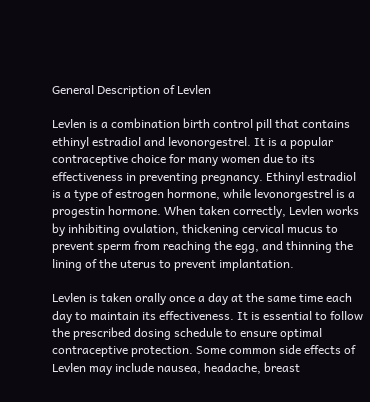General Description of Levlen

Levlen is a combination birth control pill that contains ethinyl estradiol and levonorgestrel. It is a popular contraceptive choice for many women due to its effectiveness in preventing pregnancy. Ethinyl estradiol is a type of estrogen hormone, while levonorgestrel is a progestin hormone. When taken correctly, Levlen works by inhibiting ovulation, thickening cervical mucus to prevent sperm from reaching the egg, and thinning the lining of the uterus to prevent implantation.

Levlen is taken orally once a day at the same time each day to maintain its effectiveness. It is essential to follow the prescribed dosing schedule to ensure optimal contraceptive protection. Some common side effects of Levlen may include nausea, headache, breast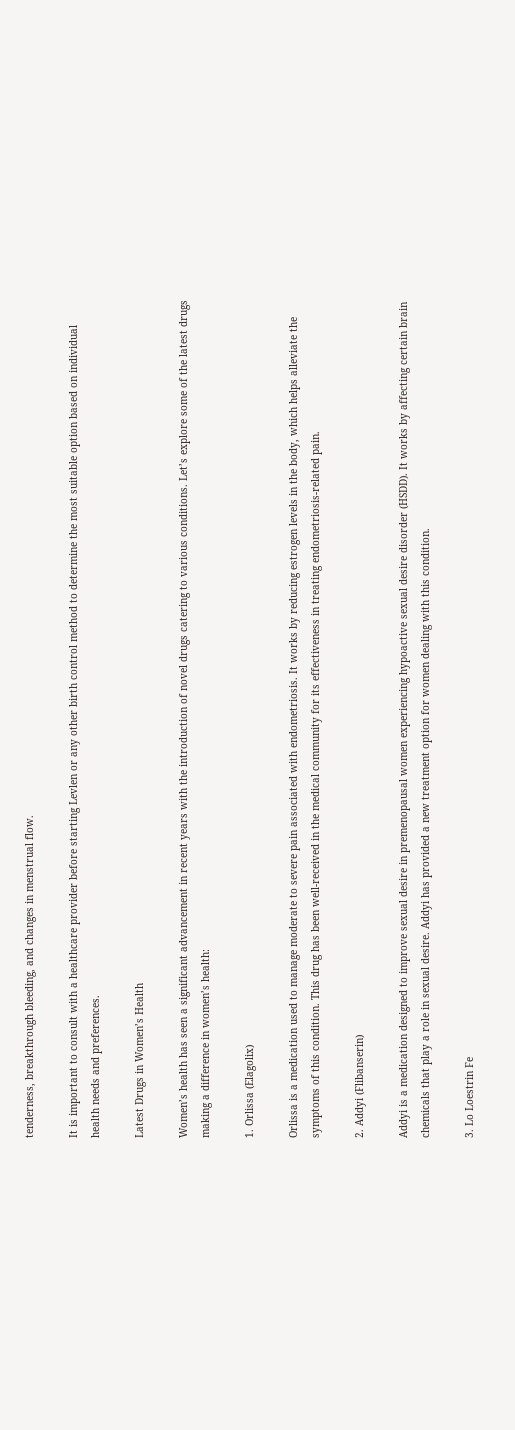tenderness, breakthrough bleeding, and changes in menstrual flow.

It is important to consult with a healthcare provider before starting Levlen or any other birth control method to determine the most suitable option based on individual health needs and preferences.

Latest Drugs in Women’s Health

Women’s health has seen a significant advancement in recent years with the introduction of novel drugs catering to various conditions. Let’s explore some of the latest drugs making a difference in women’s health:

1. Orlissa (Elagolix)

Orlissa is a medication used to manage moderate to severe pain associated with endometriosis. It works by reducing estrogen levels in the body, which helps alleviate the symptoms of this condition. This drug has been well-received in the medical community for its effectiveness in treating endometriosis-related pain.

2. Addyi (Flibanserin)

Addyi is a medication designed to improve sexual desire in premenopausal women experiencing hypoactive sexual desire disorder (HSDD). It works by affecting certain brain chemicals that play a role in sexual desire. Addyi has provided a new treatment option for women dealing with this condition.

3. Lo Loestrin Fe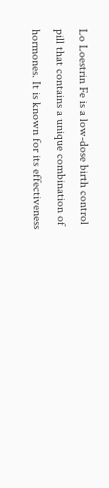Lo Loestrin Fe is a low-dose birth control pill that contains a unique combination of hormones. It is known for its effectiveness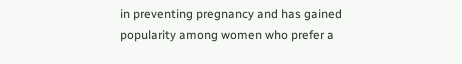in preventing pregnancy and has gained popularity among women who prefer a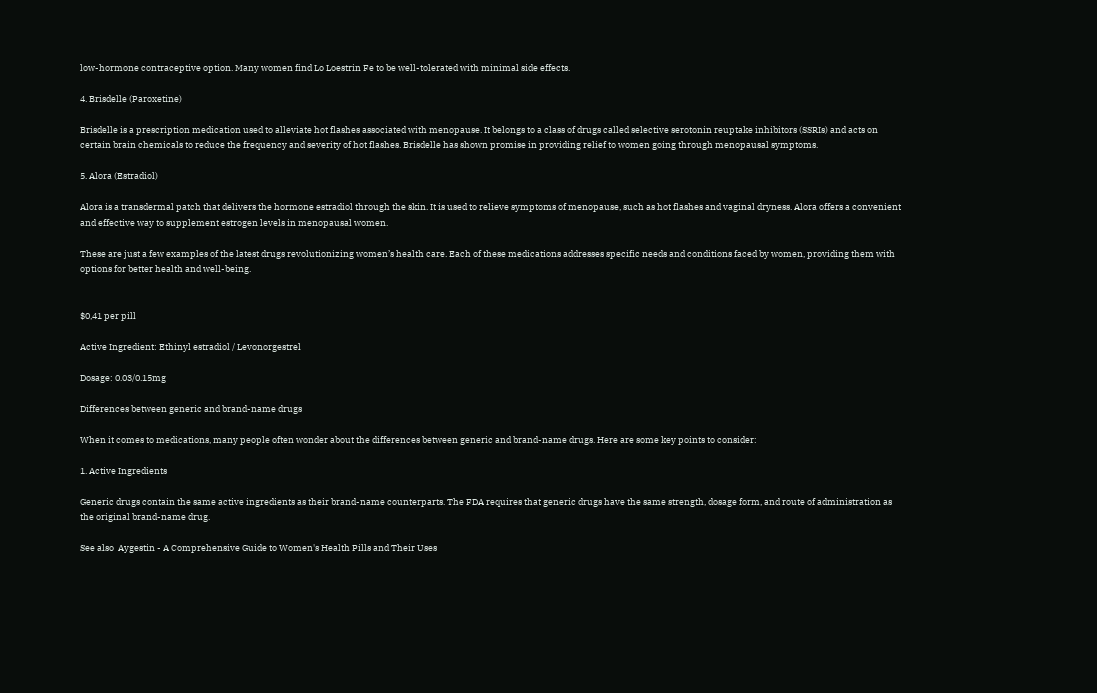low-hormone contraceptive option. Many women find Lo Loestrin Fe to be well-tolerated with minimal side effects.

4. Brisdelle (Paroxetine)

Brisdelle is a prescription medication used to alleviate hot flashes associated with menopause. It belongs to a class of drugs called selective serotonin reuptake inhibitors (SSRIs) and acts on certain brain chemicals to reduce the frequency and severity of hot flashes. Brisdelle has shown promise in providing relief to women going through menopausal symptoms.

5. Alora (Estradiol)

Alora is a transdermal patch that delivers the hormone estradiol through the skin. It is used to relieve symptoms of menopause, such as hot flashes and vaginal dryness. Alora offers a convenient and effective way to supplement estrogen levels in menopausal women.

These are just a few examples of the latest drugs revolutionizing women’s health care. Each of these medications addresses specific needs and conditions faced by women, providing them with options for better health and well-being.


$0,41 per pill

Active Ingredient: Ethinyl estradiol / Levonorgestrel

Dosage: 0.03/0.15mg

Differences between generic and brand-name drugs

When it comes to medications, many people often wonder about the differences between generic and brand-name drugs. Here are some key points to consider:

1. Active Ingredients

Generic drugs contain the same active ingredients as their brand-name counterparts. The FDA requires that generic drugs have the same strength, dosage form, and route of administration as the original brand-name drug.

See also  Aygestin - A Comprehensive Guide to Women's Health Pills and Their Uses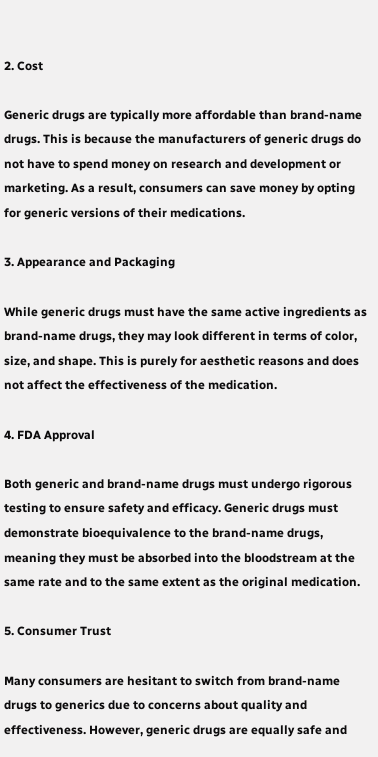2. Cost

Generic drugs are typically more affordable than brand-name drugs. This is because the manufacturers of generic drugs do not have to spend money on research and development or marketing. As a result, consumers can save money by opting for generic versions of their medications.

3. Appearance and Packaging

While generic drugs must have the same active ingredients as brand-name drugs, they may look different in terms of color, size, and shape. This is purely for aesthetic reasons and does not affect the effectiveness of the medication.

4. FDA Approval

Both generic and brand-name drugs must undergo rigorous testing to ensure safety and efficacy. Generic drugs must demonstrate bioequivalence to the brand-name drugs, meaning they must be absorbed into the bloodstream at the same rate and to the same extent as the original medication.

5. Consumer Trust

Many consumers are hesitant to switch from brand-name drugs to generics due to concerns about quality and effectiveness. However, generic drugs are equally safe and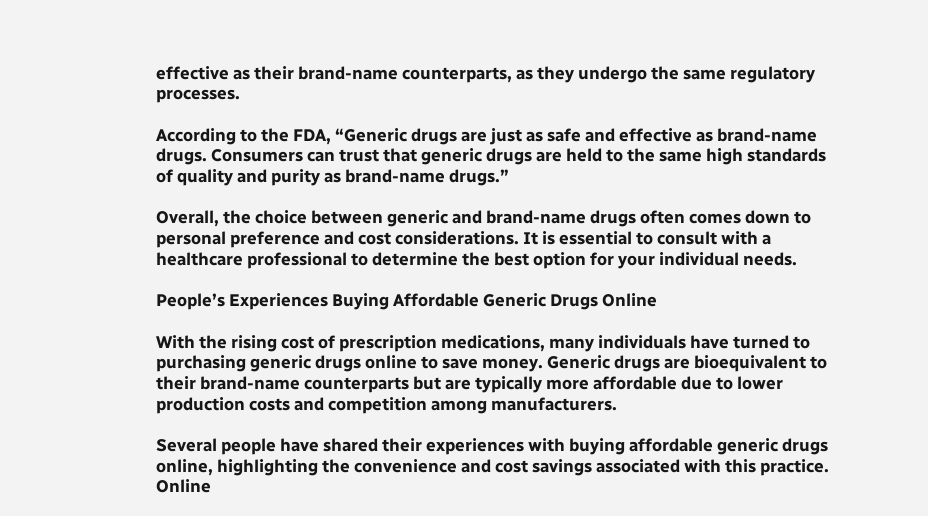effective as their brand-name counterparts, as they undergo the same regulatory processes.

According to the FDA, “Generic drugs are just as safe and effective as brand-name drugs. Consumers can trust that generic drugs are held to the same high standards of quality and purity as brand-name drugs.”

Overall, the choice between generic and brand-name drugs often comes down to personal preference and cost considerations. It is essential to consult with a healthcare professional to determine the best option for your individual needs.

People’s Experiences Buying Affordable Generic Drugs Online

With the rising cost of prescription medications, many individuals have turned to purchasing generic drugs online to save money. Generic drugs are bioequivalent to their brand-name counterparts but are typically more affordable due to lower production costs and competition among manufacturers.

Several people have shared their experiences with buying affordable generic drugs online, highlighting the convenience and cost savings associated with this practice. Online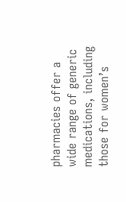pharmacies offer a wide range of generic medications, including those for women’s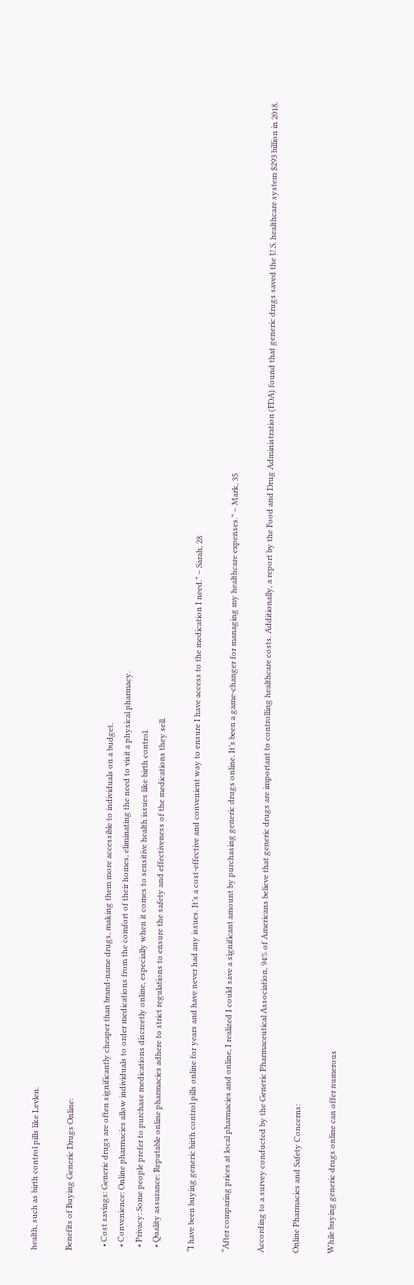health, such as birth control pills like Levlen.

Benefits of Buying Generic Drugs Online:

  • Cost savings: Generic drugs are often significantly cheaper than brand-name drugs, making them more accessible to individuals on a budget.
  • Convenience: Online pharmacies allow individuals to order medications from the comfort of their homes, eliminating the need to visit a physical pharmacy.
  • Privacy: Some people prefer to purchase medications discreetly online, especially when it comes to sensitive health issues like birth control.
  • Quality assurance: Reputable online pharmacies adhere to strict regulations to ensure the safety and effectiveness of the medications they sell.

“I have been buying generic birth control pills online for years and have never had any issues. It’s a cost-effective and convenient way to ensure I have access to the medication I need.” – Sarah, 28

“After comparing prices at local pharmacies and online, I realized I could save a significant amount by purchasing generic drugs online. It’s been a game-changer for managing my healthcare expenses.” – Mark, 35

According to a survey conducted by the Generic Pharmaceutical Association, 94% of Americans believe that generic drugs are important to controlling healthcare costs. Additionally, a report by the Food and Drug Administration (FDA) found that generic drugs saved the U.S. healthcare system $293 billion in 2018.

Online Pharmacies and Safety Concerns:

While buying generic drugs online can offer numerous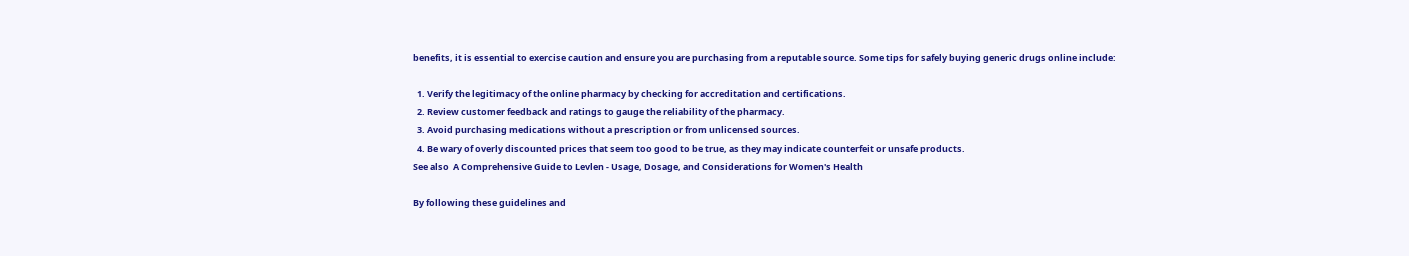benefits, it is essential to exercise caution and ensure you are purchasing from a reputable source. Some tips for safely buying generic drugs online include:

  1. Verify the legitimacy of the online pharmacy by checking for accreditation and certifications.
  2. Review customer feedback and ratings to gauge the reliability of the pharmacy.
  3. Avoid purchasing medications without a prescription or from unlicensed sources.
  4. Be wary of overly discounted prices that seem too good to be true, as they may indicate counterfeit or unsafe products.
See also  A Comprehensive Guide to Levlen - Usage, Dosage, and Considerations for Women's Health

By following these guidelines and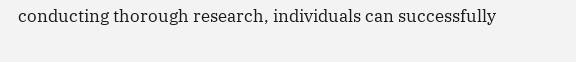conducting thorough research, individuals can successfully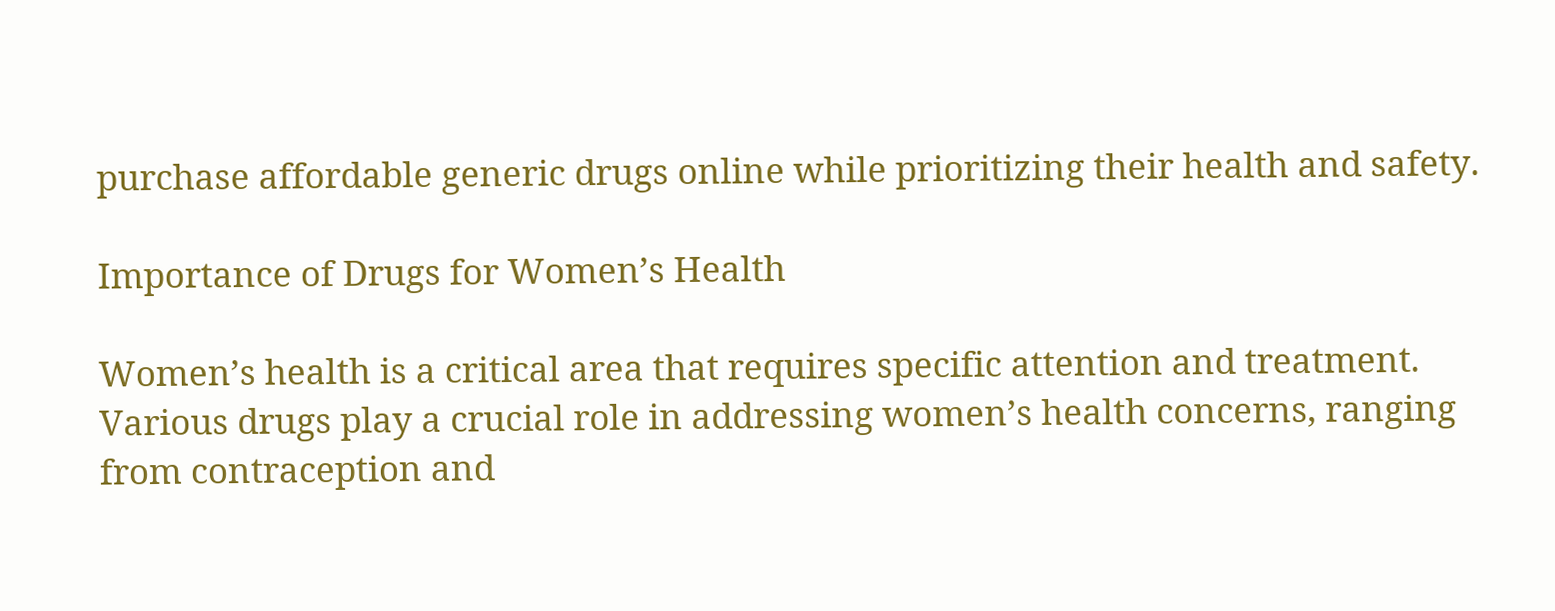purchase affordable generic drugs online while prioritizing their health and safety.

Importance of Drugs for Women’s Health

Women’s health is a critical area that requires specific attention and treatment. Various drugs play a crucial role in addressing women’s health concerns, ranging from contraception and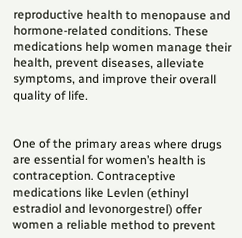reproductive health to menopause and hormone-related conditions. These medications help women manage their health, prevent diseases, alleviate symptoms, and improve their overall quality of life.


One of the primary areas where drugs are essential for women’s health is contraception. Contraceptive medications like Levlen (ethinyl estradiol and levonorgestrel) offer women a reliable method to prevent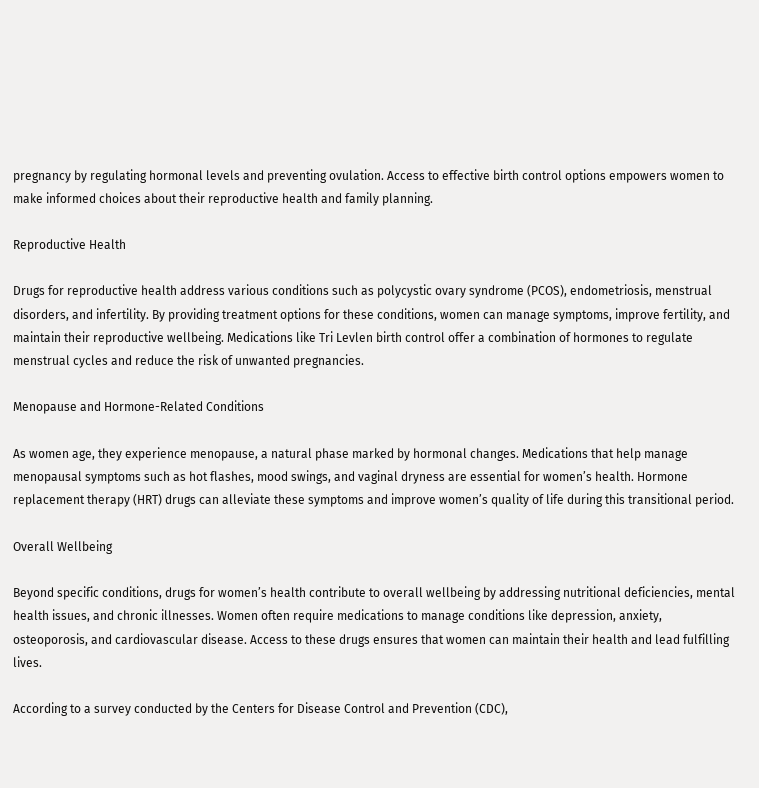pregnancy by regulating hormonal levels and preventing ovulation. Access to effective birth control options empowers women to make informed choices about their reproductive health and family planning.

Reproductive Health

Drugs for reproductive health address various conditions such as polycystic ovary syndrome (PCOS), endometriosis, menstrual disorders, and infertility. By providing treatment options for these conditions, women can manage symptoms, improve fertility, and maintain their reproductive wellbeing. Medications like Tri Levlen birth control offer a combination of hormones to regulate menstrual cycles and reduce the risk of unwanted pregnancies.

Menopause and Hormone-Related Conditions

As women age, they experience menopause, a natural phase marked by hormonal changes. Medications that help manage menopausal symptoms such as hot flashes, mood swings, and vaginal dryness are essential for women’s health. Hormone replacement therapy (HRT) drugs can alleviate these symptoms and improve women’s quality of life during this transitional period.

Overall Wellbeing

Beyond specific conditions, drugs for women’s health contribute to overall wellbeing by addressing nutritional deficiencies, mental health issues, and chronic illnesses. Women often require medications to manage conditions like depression, anxiety, osteoporosis, and cardiovascular disease. Access to these drugs ensures that women can maintain their health and lead fulfilling lives.

According to a survey conducted by the Centers for Disease Control and Prevention (CDC),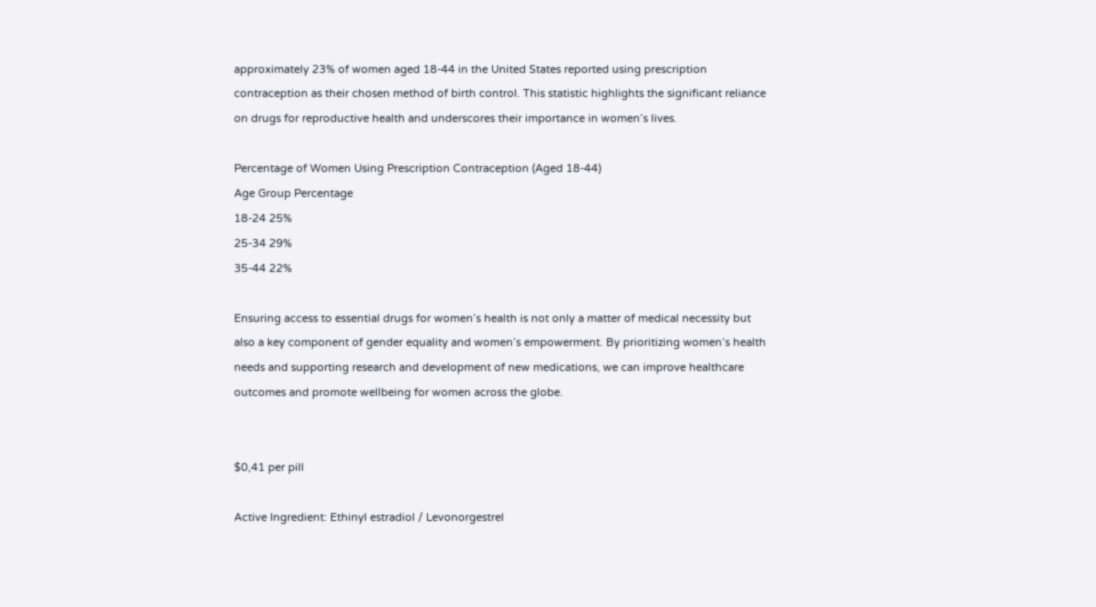approximately 23% of women aged 18-44 in the United States reported using prescription contraception as their chosen method of birth control. This statistic highlights the significant reliance on drugs for reproductive health and underscores their importance in women’s lives.

Percentage of Women Using Prescription Contraception (Aged 18-44)
Age Group Percentage
18-24 25%
25-34 29%
35-44 22%

Ensuring access to essential drugs for women’s health is not only a matter of medical necessity but also a key component of gender equality and women’s empowerment. By prioritizing women’s health needs and supporting research and development of new medications, we can improve healthcare outcomes and promote wellbeing for women across the globe.


$0,41 per pill

Active Ingredient: Ethinyl estradiol / Levonorgestrel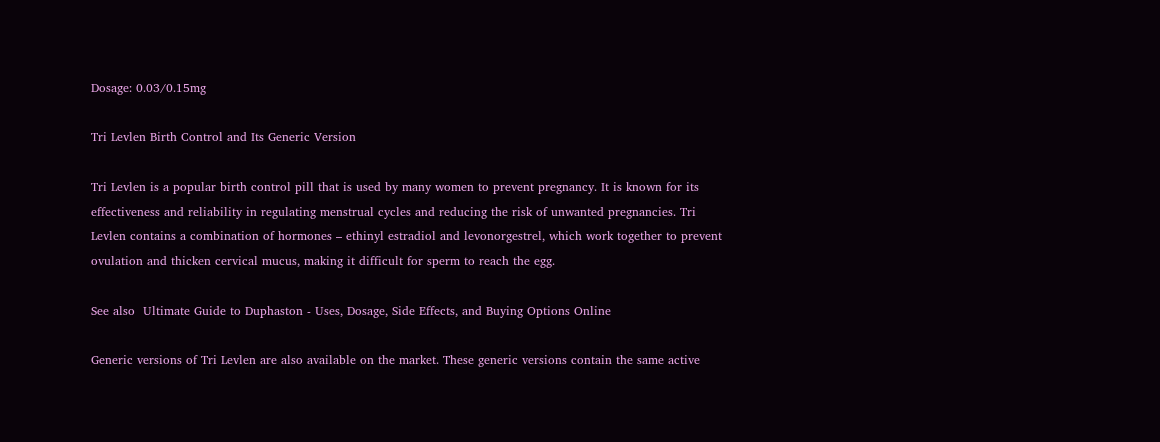Dosage: 0.03/0.15mg

Tri Levlen Birth Control and Its Generic Version

Tri Levlen is a popular birth control pill that is used by many women to prevent pregnancy. It is known for its effectiveness and reliability in regulating menstrual cycles and reducing the risk of unwanted pregnancies. Tri Levlen contains a combination of hormones – ethinyl estradiol and levonorgestrel, which work together to prevent ovulation and thicken cervical mucus, making it difficult for sperm to reach the egg.

See also  Ultimate Guide to Duphaston - Uses, Dosage, Side Effects, and Buying Options Online

Generic versions of Tri Levlen are also available on the market. These generic versions contain the same active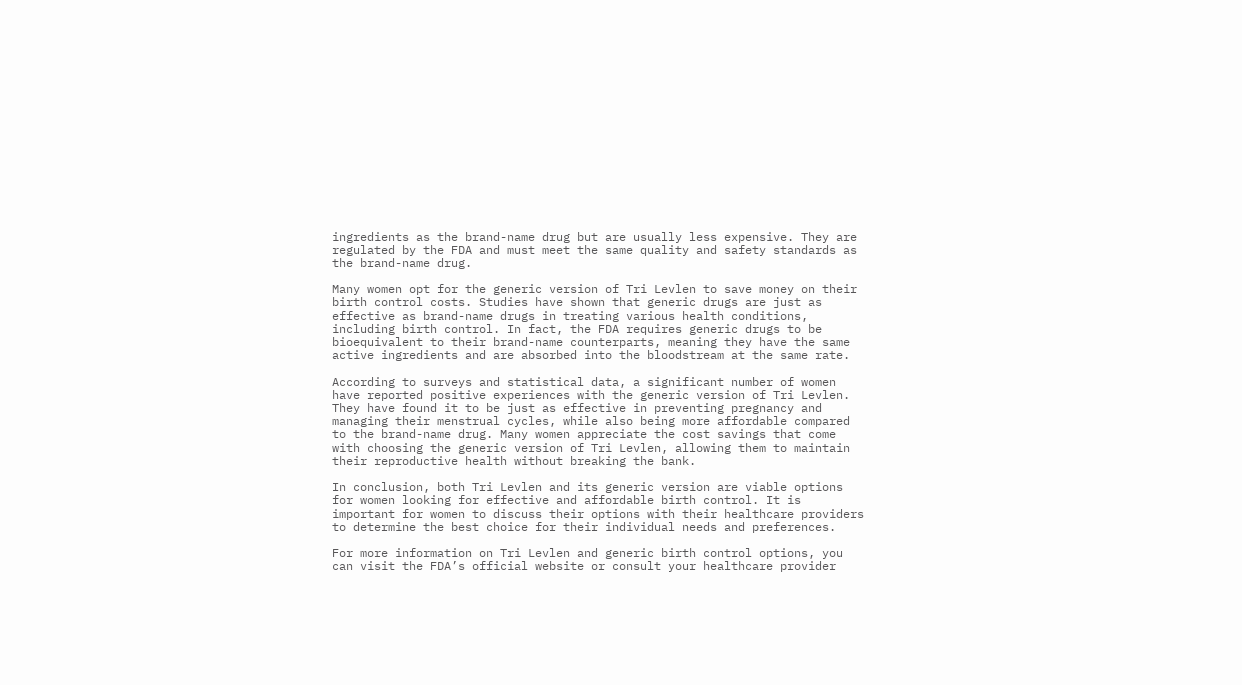ingredients as the brand-name drug but are usually less expensive. They are regulated by the FDA and must meet the same quality and safety standards as the brand-name drug.

Many women opt for the generic version of Tri Levlen to save money on their birth control costs. Studies have shown that generic drugs are just as effective as brand-name drugs in treating various health conditions, including birth control. In fact, the FDA requires generic drugs to be bioequivalent to their brand-name counterparts, meaning they have the same active ingredients and are absorbed into the bloodstream at the same rate.

According to surveys and statistical data, a significant number of women have reported positive experiences with the generic version of Tri Levlen. They have found it to be just as effective in preventing pregnancy and managing their menstrual cycles, while also being more affordable compared to the brand-name drug. Many women appreciate the cost savings that come with choosing the generic version of Tri Levlen, allowing them to maintain their reproductive health without breaking the bank.

In conclusion, both Tri Levlen and its generic version are viable options for women looking for effective and affordable birth control. It is important for women to discuss their options with their healthcare providers to determine the best choice for their individual needs and preferences.

For more information on Tri Levlen and generic birth control options, you can visit the FDA’s official website or consult your healthcare provider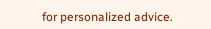for personalized advice.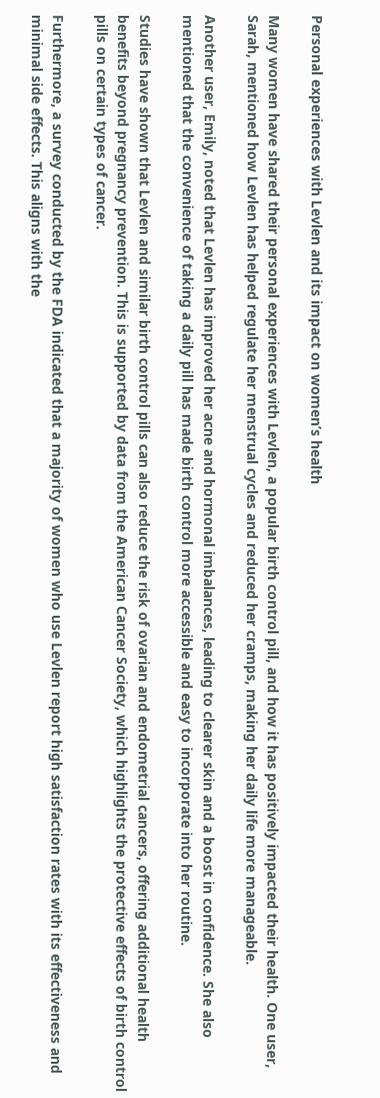Personal experiences with Levlen and its impact on women’s health

Many women have shared their personal experiences with Levlen, a popular birth control pill, and how it has positively impacted their health. One user, Sarah, mentioned how Levlen has helped regulate her menstrual cycles and reduced her cramps, making her daily life more manageable.

Another user, Emily, noted that Levlen has improved her acne and hormonal imbalances, leading to clearer skin and a boost in confidence. She also mentioned that the convenience of taking a daily pill has made birth control more accessible and easy to incorporate into her routine.

Studies have shown that Levlen and similar birth control pills can also reduce the risk of ovarian and endometrial cancers, offering additional health benefits beyond pregnancy prevention. This is supported by data from the American Cancer Society, which highlights the protective effects of birth control pills on certain types of cancer.

Furthermore, a survey conducted by the FDA indicated that a majority of women who use Levlen report high satisfaction rates with its effectiveness and minimal side effects. This aligns with the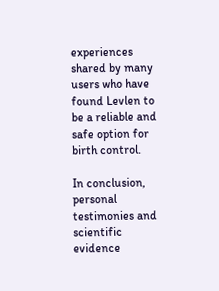experiences shared by many users who have found Levlen to be a reliable and safe option for birth control.

In conclusion, personal testimonies and scientific evidence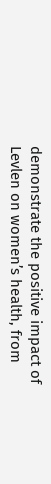demonstrate the positive impact of Levlen on women’s health, from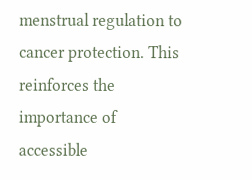menstrual regulation to cancer protection. This reinforces the importance of accessible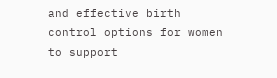and effective birth control options for women to support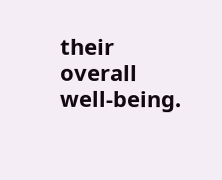their overall well-being.